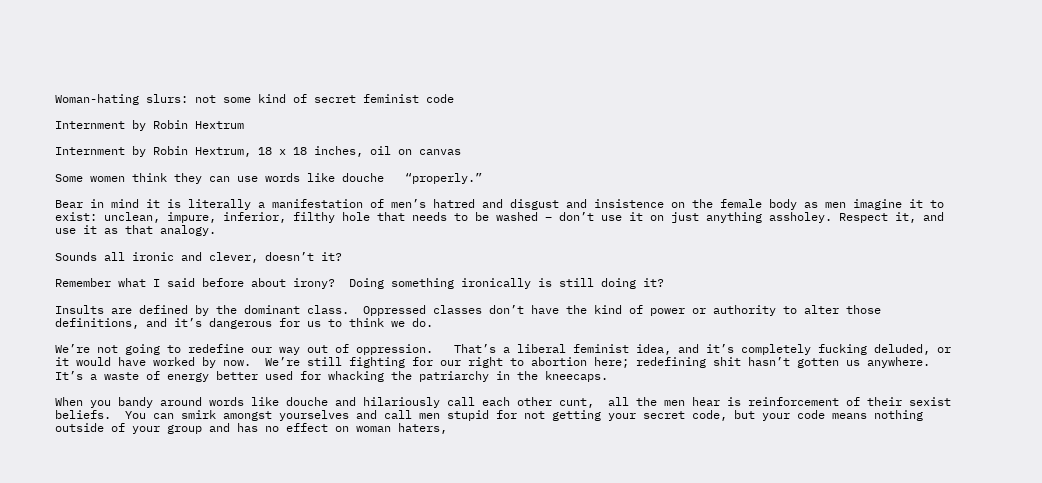Woman-hating slurs: not some kind of secret feminist code

Internment by Robin Hextrum

Internment by Robin Hextrum, 18 x 18 inches, oil on canvas

Some women think they can use words like douche   “properly.”

Bear in mind it is literally a manifestation of men’s hatred and disgust and insistence on the female body as men imagine it to exist: unclean, impure, inferior, filthy hole that needs to be washed – don’t use it on just anything assholey. Respect it, and use it as that analogy.

Sounds all ironic and clever, doesn’t it?

Remember what I said before about irony?  Doing something ironically is still doing it?

Insults are defined by the dominant class.  Oppressed classes don’t have the kind of power or authority to alter those definitions, and it’s dangerous for us to think we do.

We’re not going to redefine our way out of oppression.   That’s a liberal feminist idea, and it’s completely fucking deluded, or it would have worked by now.  We’re still fighting for our right to abortion here; redefining shit hasn’t gotten us anywhere.  It’s a waste of energy better used for whacking the patriarchy in the kneecaps.

When you bandy around words like douche and hilariously call each other cunt,  all the men hear is reinforcement of their sexist beliefs.  You can smirk amongst yourselves and call men stupid for not getting your secret code, but your code means nothing outside of your group and has no effect on woman haters,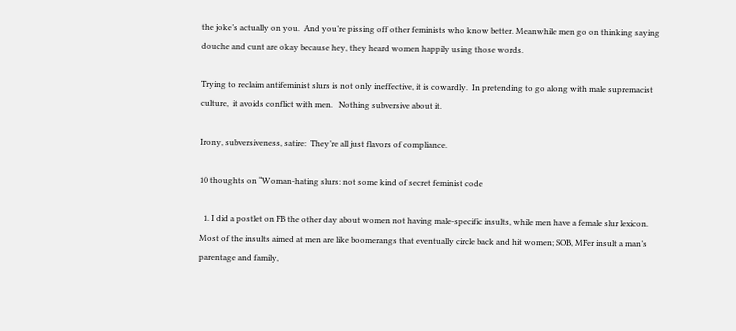the joke’s actually on you.  And you’re pissing off other feminists who know better. Meanwhile men go on thinking saying douche and cunt are okay because hey, they heard women happily using those words.

Trying to reclaim antifeminist slurs is not only ineffective, it is cowardly.  In pretending to go along with male supremacist culture,  it avoids conflict with men.   Nothing subversive about it.

Irony, subversiveness, satire:  They’re all just flavors of compliance.

10 thoughts on “Woman-hating slurs: not some kind of secret feminist code

  1. I did a postlet on FB the other day about women not having male-specific insults, while men have a female slur lexicon. Most of the insults aimed at men are like boomerangs that eventually circle back and hit women; SOB, MFer insult a man’s parentage and family,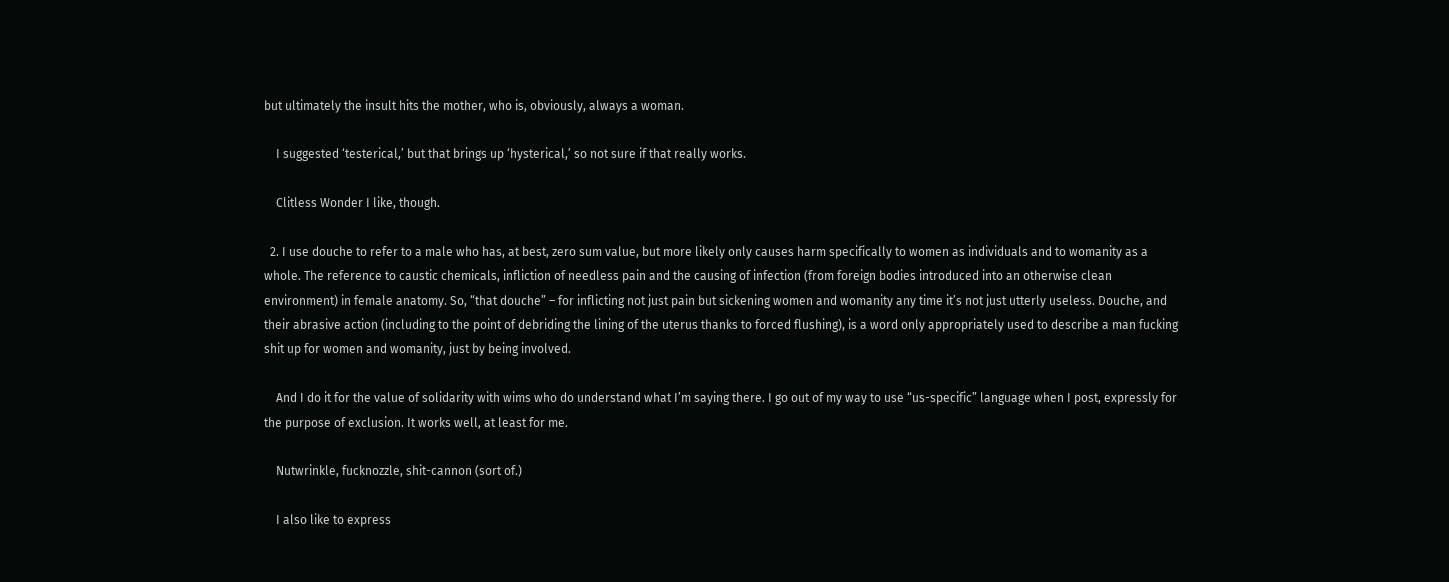but ultimately the insult hits the mother, who is, obviously, always a woman.

    I suggested ‘testerical,’ but that brings up ‘hysterical,’ so not sure if that really works.

    Clitless Wonder I like, though.

  2. I use douche to refer to a male who has, at best, zero sum value, but more likely only causes harm specifically to women as individuals and to womanity as a whole. The reference to caustic chemicals, infliction of needless pain and the causing of infection (from foreign bodies introduced into an otherwise clean environment) in female anatomy. So, “that douche” – for inflicting not just pain but sickening women and womanity any time it’s not just utterly useless. Douche, and their abrasive action (including to the point of debriding the lining of the uterus thanks to forced flushing), is a word only appropriately used to describe a man fucking shit up for women and womanity, just by being involved.

    And I do it for the value of solidarity with wims who do understand what I’m saying there. I go out of my way to use “us-specific” language when I post, expressly for the purpose of exclusion. It works well, at least for me.

    Nutwrinkle, fucknozzle, shit-cannon (sort of.)

    I also like to express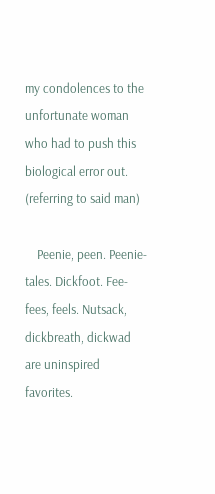my condolences to the unfortunate woman who had to push this biological error out. (referring to said man)

    Peenie, peen. Peenie-tales. Dickfoot. Fee-fees, feels. Nutsack, dickbreath, dickwad are uninspired favorites.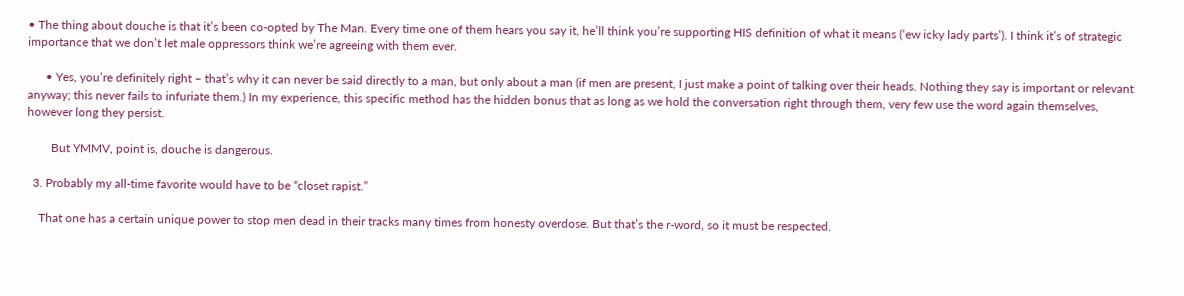• The thing about douche is that it’s been co-opted by The Man. Every time one of them hears you say it, he’ll think you’re supporting HIS definition of what it means (‘ew icky lady parts’). I think it’s of strategic importance that we don’t let male oppressors think we’re agreeing with them ever.

      • Yes, you’re definitely right – that’s why it can never be said directly to a man, but only about a man (if men are present, I just make a point of talking over their heads. Nothing they say is important or relevant anyway; this never fails to infuriate them.) In my experience, this specific method has the hidden bonus that as long as we hold the conversation right through them, very few use the word again themselves, however long they persist.

        But YMMV, point is, douche is dangerous.

  3. Probably my all-time favorite would have to be “closet rapist.”

    That one has a certain unique power to stop men dead in their tracks many times from honesty overdose. But that’s the r-word, so it must be respected.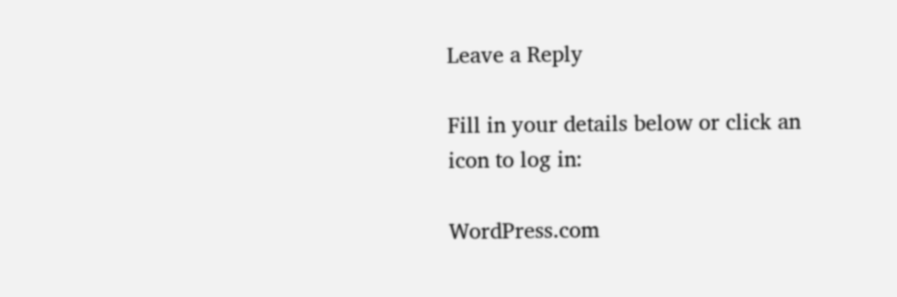Leave a Reply

Fill in your details below or click an icon to log in:

WordPress.com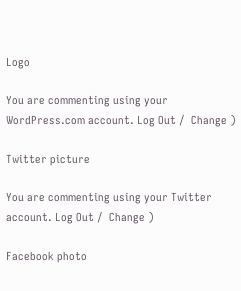Logo

You are commenting using your WordPress.com account. Log Out /  Change )

Twitter picture

You are commenting using your Twitter account. Log Out /  Change )

Facebook photo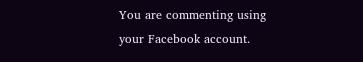You are commenting using your Facebook account.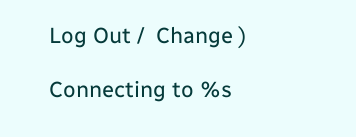Log Out /  Change )

Connecting to %s